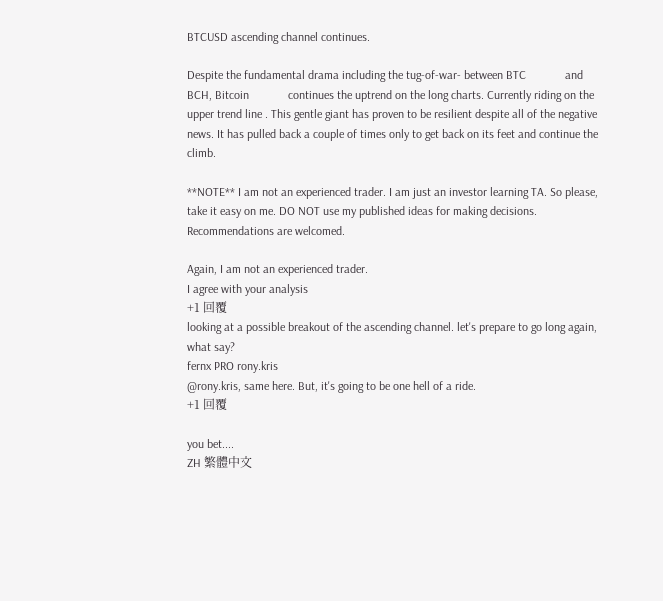BTCUSD ascending channel continues.

Despite the fundamental drama including the tug-of-war- between BTC             and BCH, Bitcoin             continues the uptrend on the long charts. Currently riding on the upper trend line . This gentle giant has proven to be resilient despite all of the negative news. It has pulled back a couple of times only to get back on its feet and continue the climb.

**NOTE** I am not an experienced trader. I am just an investor learning TA. So please, take it easy on me. DO NOT use my published ideas for making decisions. Recommendations are welcomed.

Again, I am not an experienced trader.
I agree with your analysis
+1 回覆
looking at a possible breakout of the ascending channel. let's prepare to go long again, what say?
fernx PRO rony.kris
@rony.kris, same here. But, it's going to be one hell of a ride.
+1 回覆

you bet....
ZH 繁體中文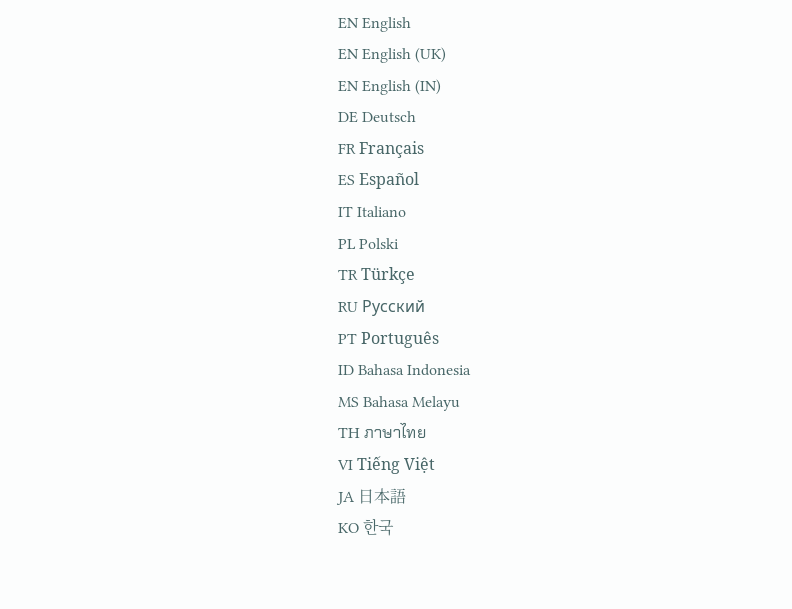EN English
EN English (UK)
EN English (IN)
DE Deutsch
FR Français
ES Español
IT Italiano
PL Polski
TR Türkçe
RU Русский
PT Português
ID Bahasa Indonesia
MS Bahasa Melayu
TH ภาษาไทย
VI Tiếng Việt
JA 日本語
KO 한국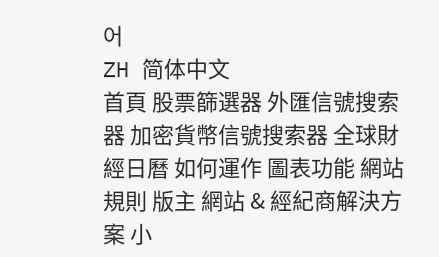어
ZH 简体中文
首頁 股票篩選器 外匯信號搜索器 加密貨幣信號搜索器 全球財經日曆 如何運作 圖表功能 網站規則 版主 網站 & 經紀商解決方案 小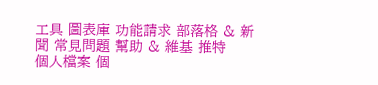工具 圖表庫 功能請求 部落格 & 新聞 常見問題 幫助 & 維基 推特
個人檔案 個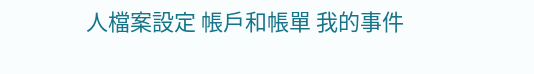人檔案設定 帳戶和帳單 我的事件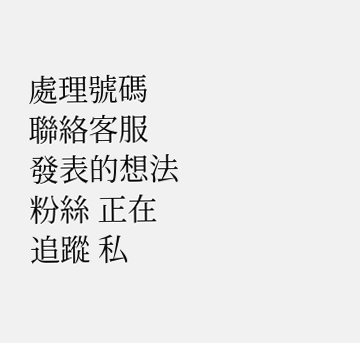處理號碼 聯絡客服 發表的想法 粉絲 正在追蹤 私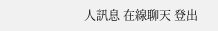人訊息 在線聊天 登出